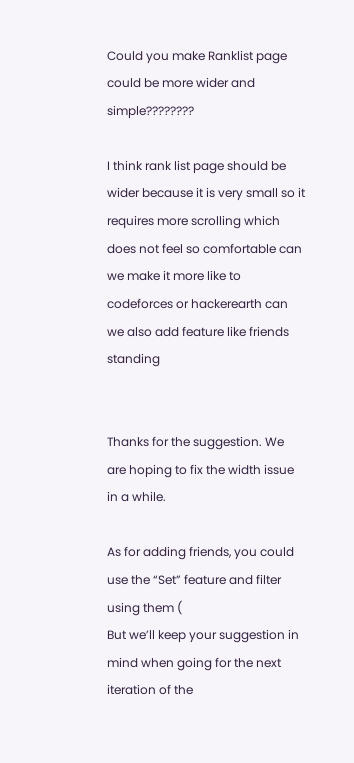Could you make Ranklist page could be more wider and simple????????

I think rank list page should be wider because it is very small so it requires more scrolling which does not feel so comfortable can we make it more like to codeforces or hackerearth can we also add feature like friends standing


Thanks for the suggestion. We are hoping to fix the width issue in a while.

As for adding friends, you could use the “Set” feature and filter using them (
But we’ll keep your suggestion in mind when going for the next iteration of the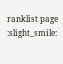ranklist page :slight_smile: